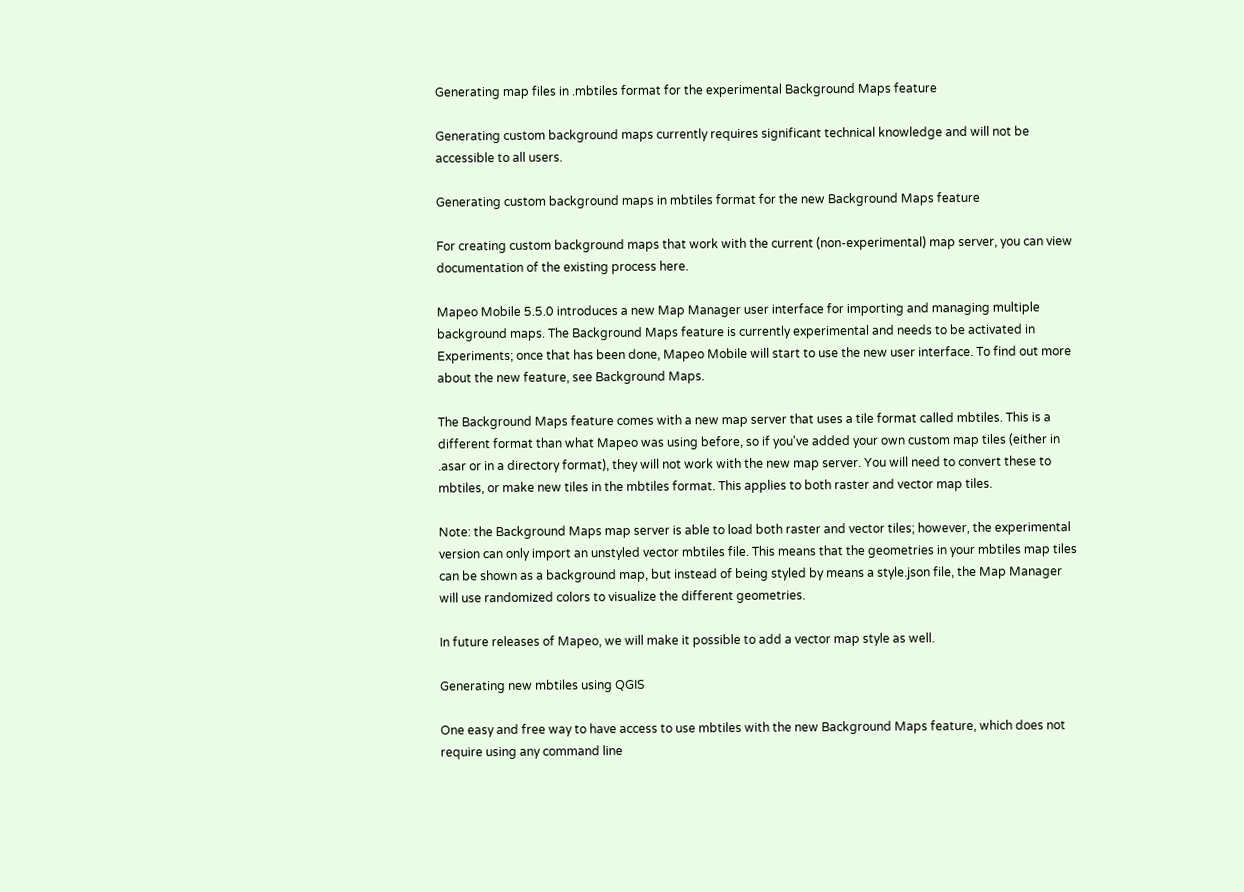Generating map files in .mbtiles format for the experimental Background Maps feature

Generating custom background maps currently requires significant technical knowledge and will not be accessible to all users.

Generating custom background maps in mbtiles format for the new Background Maps feature

For creating custom background maps that work with the current (non-experimental) map server, you can view documentation of the existing process here.

Mapeo Mobile 5.5.0 introduces a new Map Manager user interface for importing and managing multiple background maps. The Background Maps feature is currently experimental and needs to be activated in Experiments; once that has been done, Mapeo Mobile will start to use the new user interface. To find out more about the new feature, see Background Maps.

The Background Maps feature comes with a new map server that uses a tile format called mbtiles. This is a different format than what Mapeo was using before, so if you've added your own custom map tiles (either in .asar or in a directory format), they will not work with the new map server. You will need to convert these to mbtiles, or make new tiles in the mbtiles format. This applies to both raster and vector map tiles.

Note: the Background Maps map server is able to load both raster and vector tiles; however, the experimental version can only import an unstyled vector mbtiles file. This means that the geometries in your mbtiles map tiles can be shown as a background map, but instead of being styled by means a style.json file, the Map Manager will use randomized colors to visualize the different geometries.

In future releases of Mapeo, we will make it possible to add a vector map style as well.

Generating new mbtiles using QGIS

One easy and free way to have access to use mbtiles with the new Background Maps feature, which does not require using any command line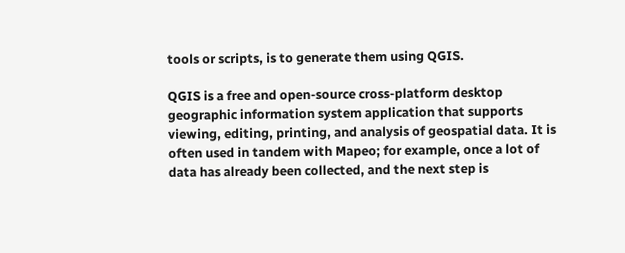tools or scripts, is to generate them using QGIS.

QGIS is a free and open-source cross-platform desktop geographic information system application that supports viewing, editing, printing, and analysis of geospatial data. It is often used in tandem with Mapeo; for example, once a lot of data has already been collected, and the next step is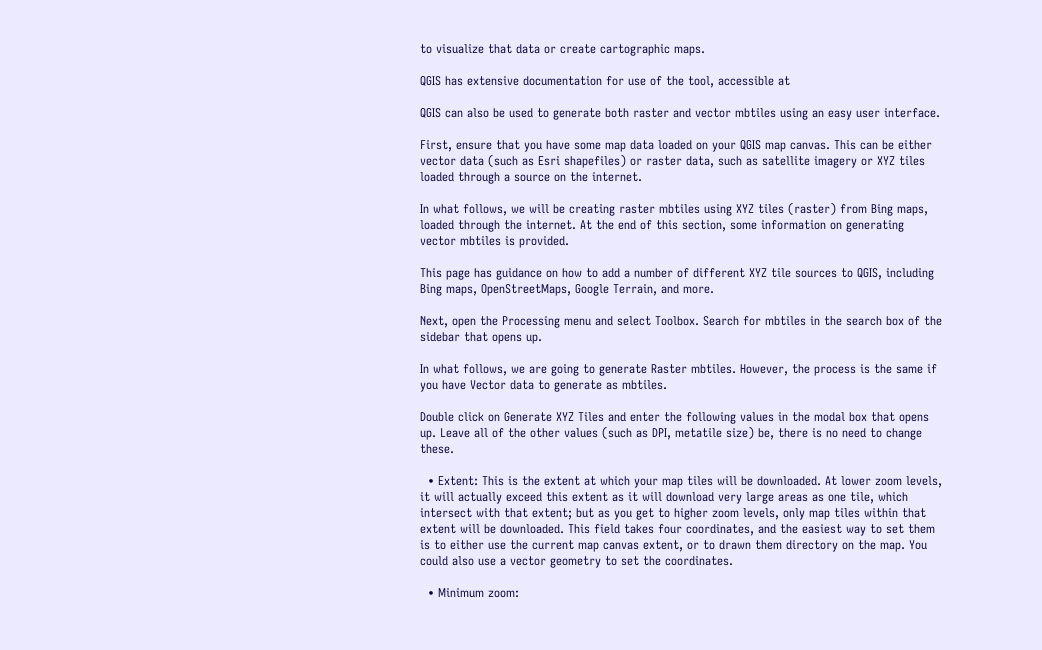to visualize that data or create cartographic maps.

QGIS has extensive documentation for use of the tool, accessible at

QGIS can also be used to generate both raster and vector mbtiles using an easy user interface.

First, ensure that you have some map data loaded on your QGIS map canvas. This can be either vector data (such as Esri shapefiles) or raster data, such as satellite imagery or XYZ tiles loaded through a source on the internet.

In what follows, we will be creating raster mbtiles using XYZ tiles (raster) from Bing maps, loaded through the internet. At the end of this section, some information on generating vector mbtiles is provided.

This page has guidance on how to add a number of different XYZ tile sources to QGIS, including Bing maps, OpenStreetMaps, Google Terrain, and more.

Next, open the Processing menu and select Toolbox. Search for mbtiles in the search box of the sidebar that opens up.

In what follows, we are going to generate Raster mbtiles. However, the process is the same if you have Vector data to generate as mbtiles.

Double click on Generate XYZ Tiles and enter the following values in the modal box that opens up. Leave all of the other values (such as DPI, metatile size) be, there is no need to change these.

  • Extent: This is the extent at which your map tiles will be downloaded. At lower zoom levels, it will actually exceed this extent as it will download very large areas as one tile, which intersect with that extent; but as you get to higher zoom levels, only map tiles within that extent will be downloaded. This field takes four coordinates, and the easiest way to set them is to either use the current map canvas extent, or to drawn them directory on the map. You could also use a vector geometry to set the coordinates.

  • Minimum zoom: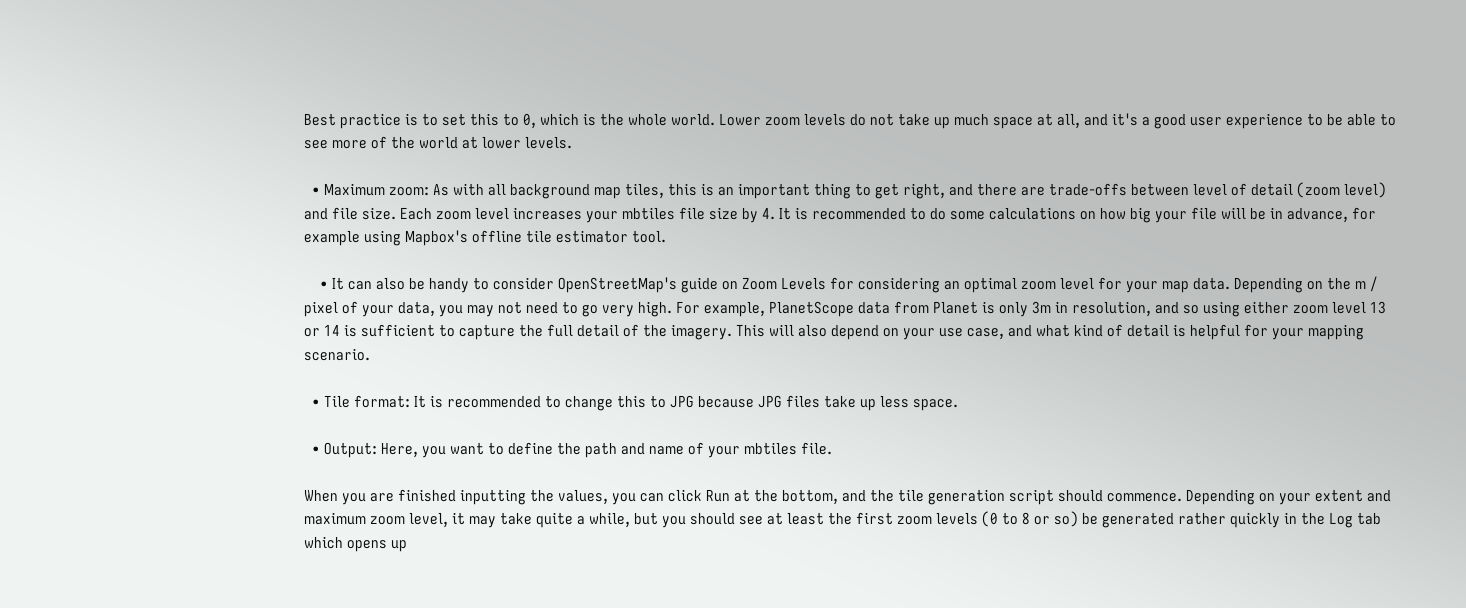Best practice is to set this to 0, which is the whole world. Lower zoom levels do not take up much space at all, and it's a good user experience to be able to see more of the world at lower levels.

  • Maximum zoom: As with all background map tiles, this is an important thing to get right, and there are trade-offs between level of detail (zoom level) and file size. Each zoom level increases your mbtiles file size by 4. It is recommended to do some calculations on how big your file will be in advance, for example using Mapbox's offline tile estimator tool.

    • It can also be handy to consider OpenStreetMap's guide on Zoom Levels for considering an optimal zoom level for your map data. Depending on the m / pixel of your data, you may not need to go very high. For example, PlanetScope data from Planet is only 3m in resolution, and so using either zoom level 13 or 14 is sufficient to capture the full detail of the imagery. This will also depend on your use case, and what kind of detail is helpful for your mapping scenario.

  • Tile format: It is recommended to change this to JPG because JPG files take up less space.

  • Output: Here, you want to define the path and name of your mbtiles file.

When you are finished inputting the values, you can click Run at the bottom, and the tile generation script should commence. Depending on your extent and maximum zoom level, it may take quite a while, but you should see at least the first zoom levels (0 to 8 or so) be generated rather quickly in the Log tab which opens up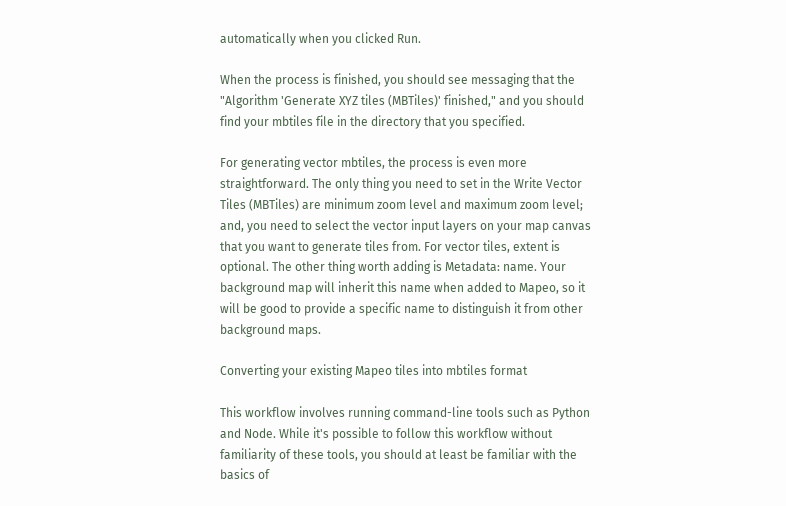automatically when you clicked Run.

When the process is finished, you should see messaging that the "Algorithm 'Generate XYZ tiles (MBTiles)' finished," and you should find your mbtiles file in the directory that you specified.

For generating vector mbtiles, the process is even more straightforward. The only thing you need to set in the Write Vector Tiles (MBTiles) are minimum zoom level and maximum zoom level; and, you need to select the vector input layers on your map canvas that you want to generate tiles from. For vector tiles, extent is optional. The other thing worth adding is Metadata: name. Your background map will inherit this name when added to Mapeo, so it will be good to provide a specific name to distinguish it from other background maps.

Converting your existing Mapeo tiles into mbtiles format

This workflow involves running command-line tools such as Python and Node. While it's possible to follow this workflow without familiarity of these tools, you should at least be familiar with the basics of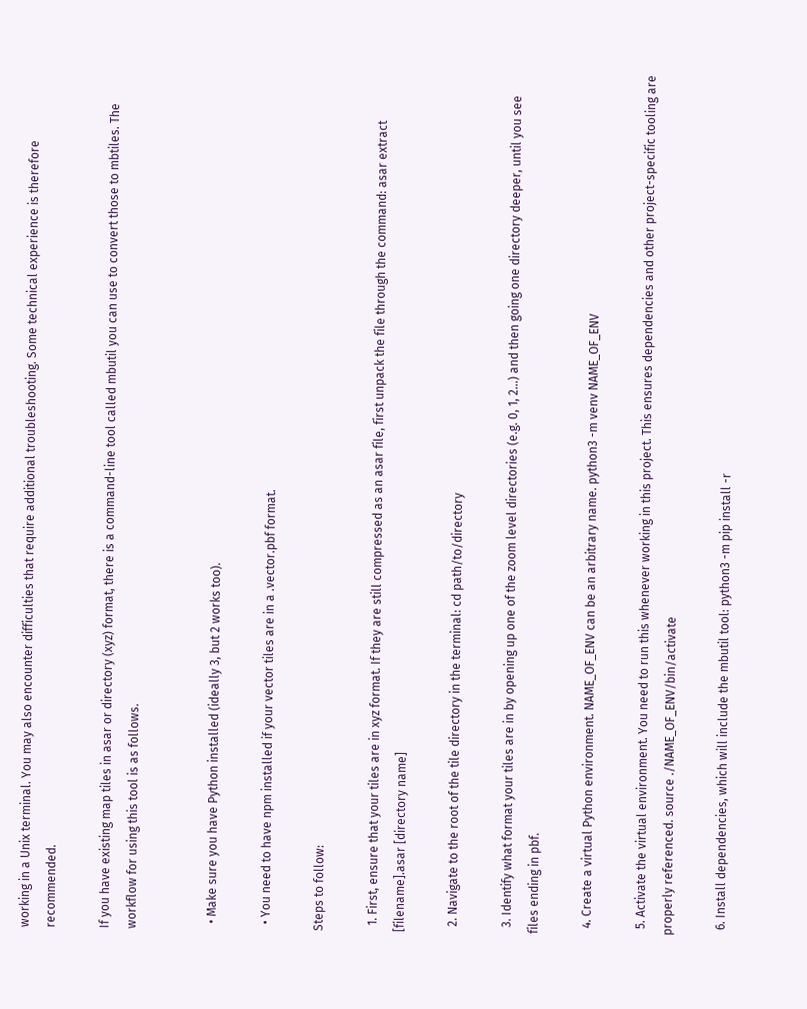working in a Unix terminal. You may also encounter difficulties that require additional troubleshooting. Some technical experience is therefore recommended.

If you have existing map tiles in asar or directory (xyz) format, there is a command-line tool called mbutil you can use to convert those to mbtiles. The workflow for using this tool is as follows.


  • Make sure you have Python installed (ideally 3, but 2 works too).

  • You need to have npm installed if your vector tiles are in a .vector.pbf format.

Steps to follow:

  1. First, ensure that your tiles are in xyz format. If they are still compressed as an asar file, first unpack the file through the command: asar extract [filename].asar [directory name]

  2. Navigate to the root of the tile directory in the terminal: cd path/to/directory

  3. Identify what format your tiles are in by opening up one of the zoom level directories (e.g. 0, 1, 2...) and then going one directory deeper, until you see files ending in pbf.

  4. Create a virtual Python environment. NAME_OF_ENV can be an arbitrary name. python3 -m venv NAME_OF_ENV

  5. Activate the virtual environment. You need to run this whenever working in this project. This ensures dependencies and other project-specific tooling are properly referenced. source ./NAME_OF_ENV/bin/activate

  6. Install dependencies, which will include the mbutil tool: python3 -m pip install -r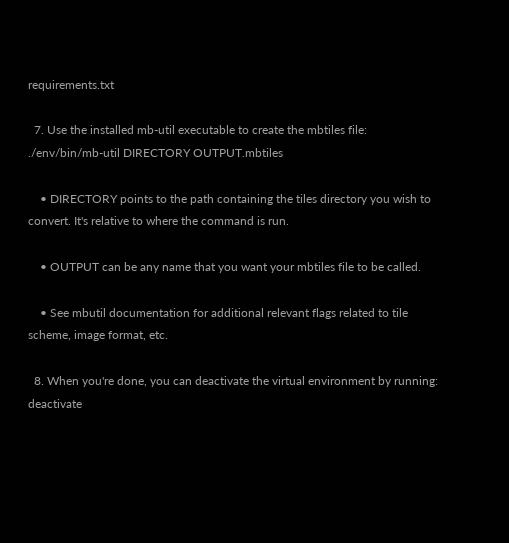requirements.txt

  7. Use the installed mb-util executable to create the mbtiles file: ./env/bin/mb-util DIRECTORY OUTPUT.mbtiles

    • DIRECTORY points to the path containing the tiles directory you wish to convert. It's relative to where the command is run.

    • OUTPUT can be any name that you want your mbtiles file to be called.

    • See mbutil documentation for additional relevant flags related to tile scheme, image format, etc.

  8. When you're done, you can deactivate the virtual environment by running: deactivate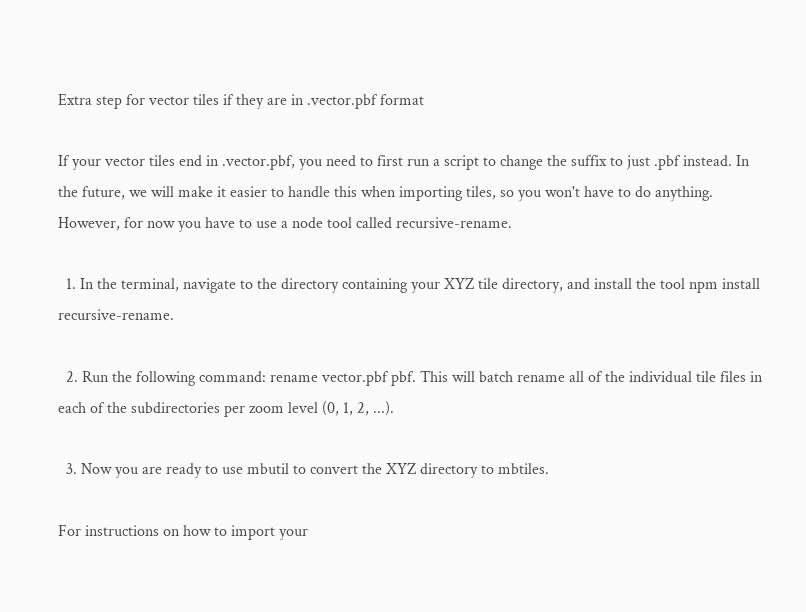Extra step for vector tiles if they are in .vector.pbf format

If your vector tiles end in .vector.pbf, you need to first run a script to change the suffix to just .pbf instead. In the future, we will make it easier to handle this when importing tiles, so you won't have to do anything. However, for now you have to use a node tool called recursive-rename.

  1. In the terminal, navigate to the directory containing your XYZ tile directory, and install the tool npm install recursive-rename.

  2. Run the following command: rename vector.pbf pbf. This will batch rename all of the individual tile files in each of the subdirectories per zoom level (0, 1, 2, ...).

  3. Now you are ready to use mbutil to convert the XYZ directory to mbtiles.

For instructions on how to import your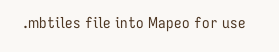.mbtiles file into Mapeo for use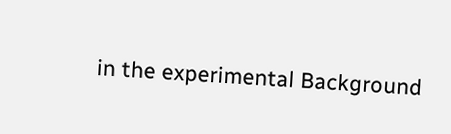in the experimental Background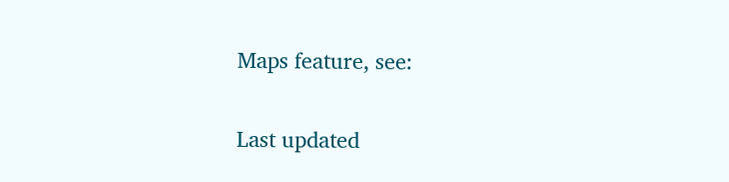Maps feature, see:

Last updated